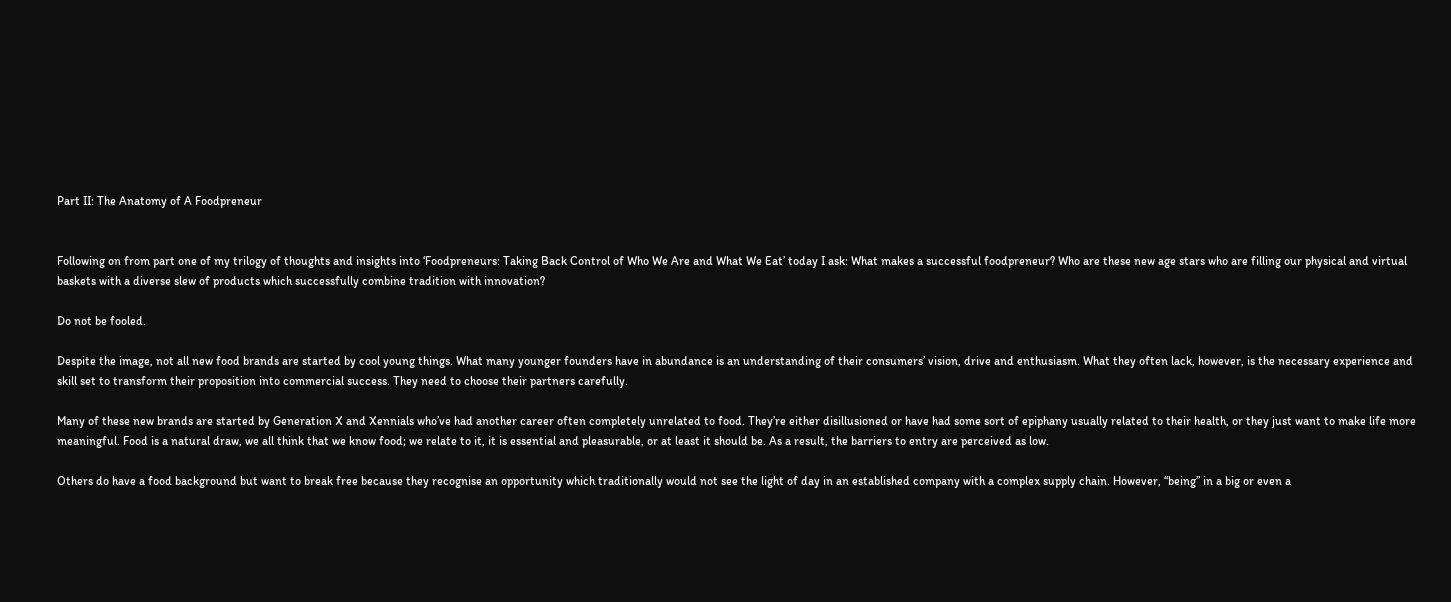Part II: The Anatomy of A Foodpreneur


Following on from part one of my trilogy of thoughts and insights into ‘Foodpreneurs: Taking Back Control of Who We Are and What We Eat’ today I ask: What makes a successful foodpreneur? Who are these new age stars who are filling our physical and virtual baskets with a diverse slew of products which successfully combine tradition with innovation?

Do not be fooled.

Despite the image, not all new food brands are started by cool young things. What many younger founders have in abundance is an understanding of their consumers’ vision, drive and enthusiasm. What they often lack, however, is the necessary experience and skill set to transform their proposition into commercial success. They need to choose their partners carefully.

Many of these new brands are started by Generation X and Xennials who’ve had another career often completely unrelated to food. They’re either disillusioned or have had some sort of epiphany usually related to their health, or they just want to make life more meaningful. Food is a natural draw, we all think that we know food; we relate to it, it is essential and pleasurable, or at least it should be. As a result, the barriers to entry are perceived as low.

Others do have a food background but want to break free because they recognise an opportunity which traditionally would not see the light of day in an established company with a complex supply chain. However, “being” in a big or even a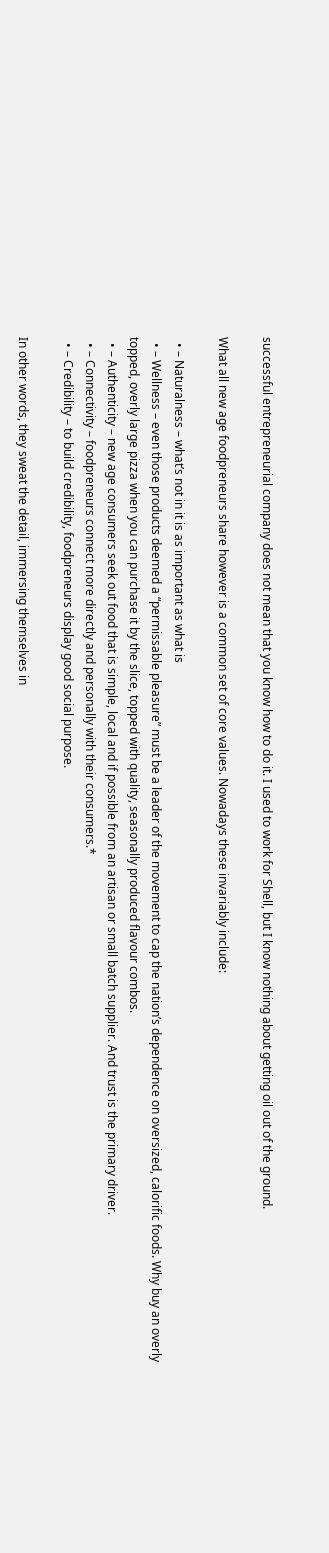successful entrepreneurial company does not mean that you know how to do it. I used to work for Shell, but I know nothing about getting oil out of the ground.

What all new age foodpreneurs share however is a common set of core values. Nowadays these invariably include:

  • – Naturalness – what’s not in it is as important as what is
  • – Wellness – even those products deemed a “permissable pleasure” must be a leader of the movement to cap the nation’s dependence on oversized, calorific foods. Why buy an overly topped, overly large pizza when you can purchase it by the slice, topped with quality, seasonally produced flavour combos.
  • – Authenticity – new age consumers seek out food that is simple, local and if possible from an artisan or small batch supplier. And trust is the primary driver.
  • – Connectivity – foodpreneurs connect more directly and personally with their consumers.*
  • – Credibility – to build credibility, foodpreneurs display good social purpose.

In other words, they sweat the detail, immersing themselves in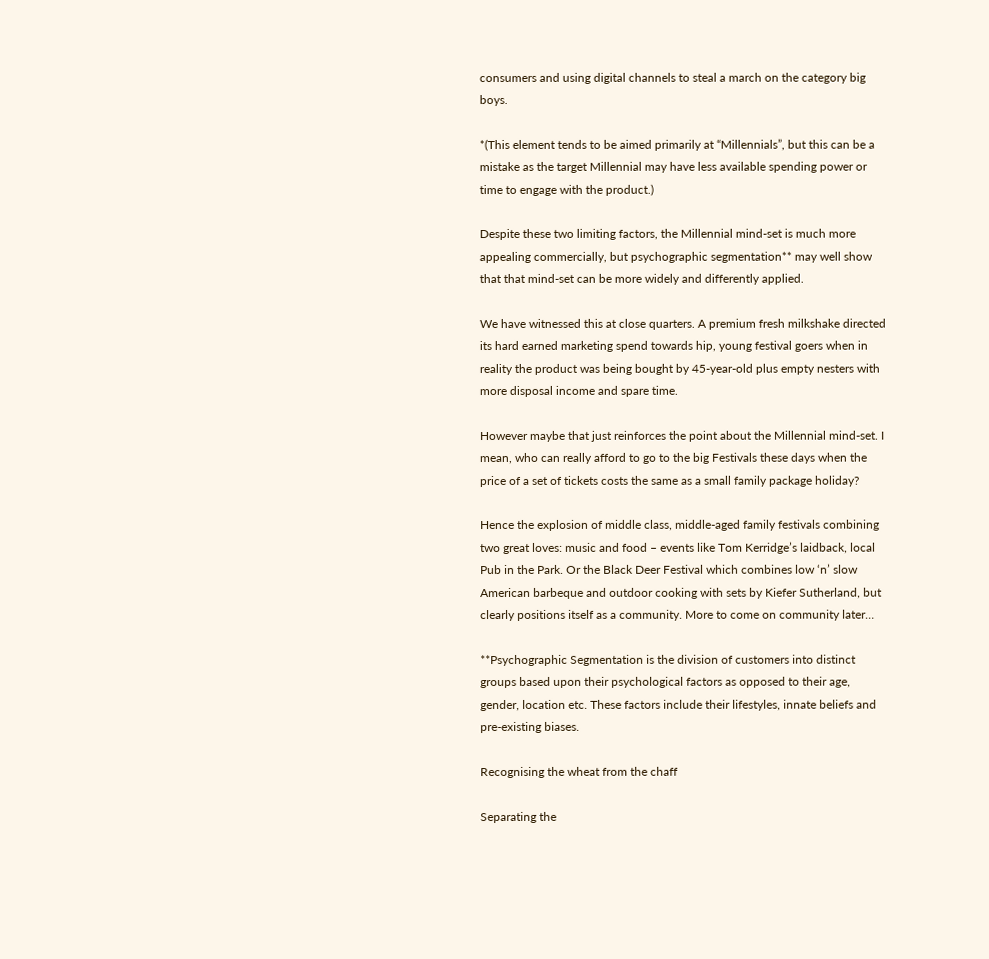consumers and using digital channels to steal a march on the category big boys.

*(This element tends to be aimed primarily at “Millennials”, but this can be a mistake as the target Millennial may have less available spending power or time to engage with the product.)

Despite these two limiting factors, the Millennial mind-set is much more appealing commercially, but psychographic segmentation** may well show that that mind-set can be more widely and differently applied.

We have witnessed this at close quarters. A premium fresh milkshake directed its hard earned marketing spend towards hip, young festival goers when in reality the product was being bought by 45-year-old plus empty nesters with more disposal income and spare time.

However maybe that just reinforces the point about the Millennial mind-set. I mean, who can really afford to go to the big Festivals these days when the price of a set of tickets costs the same as a small family package holiday?

Hence the explosion of middle class, middle-aged family festivals combining two great loves: music and food – events like Tom Kerridge’s laidback, local Pub in the Park. Or the Black Deer Festival which combines low ‘n’ slow American barbeque and outdoor cooking with sets by Kiefer Sutherland, but clearly positions itself as a community. More to come on community later…

**Psychographic Segmentation is the division of customers into distinct groups based upon their psychological factors as opposed to their age, gender, location etc. These factors include their lifestyles, innate beliefs and pre-existing biases.

Recognising the wheat from the chaff

Separating the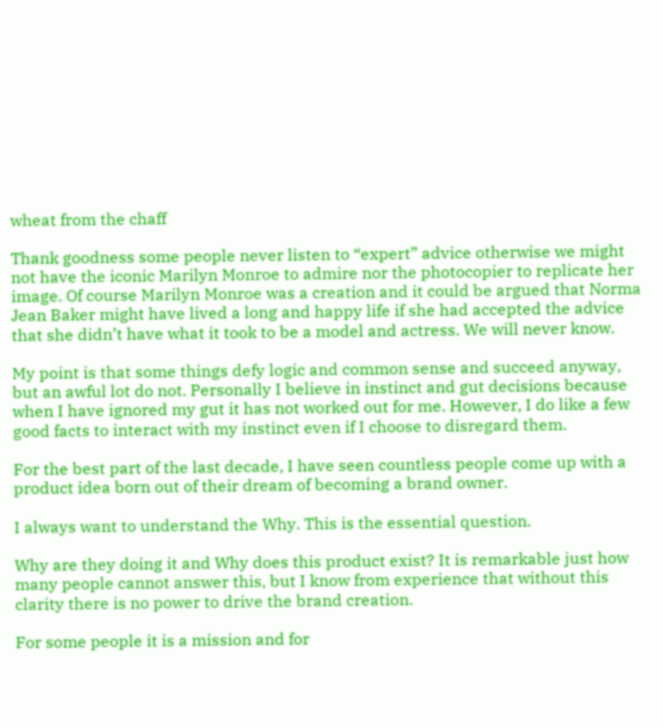wheat from the chaff

Thank goodness some people never listen to “expert” advice otherwise we might not have the iconic Marilyn Monroe to admire nor the photocopier to replicate her image. Of course Marilyn Monroe was a creation and it could be argued that Norma Jean Baker might have lived a long and happy life if she had accepted the advice that she didn’t have what it took to be a model and actress. We will never know.

My point is that some things defy logic and common sense and succeed anyway, but an awful lot do not. Personally I believe in instinct and gut decisions because when I have ignored my gut it has not worked out for me. However, I do like a few good facts to interact with my instinct even if I choose to disregard them.

For the best part of the last decade, I have seen countless people come up with a product idea born out of their dream of becoming a brand owner.

I always want to understand the Why. This is the essential question.

Why are they doing it and Why does this product exist? It is remarkable just how many people cannot answer this, but I know from experience that without this clarity there is no power to drive the brand creation.

For some people it is a mission and for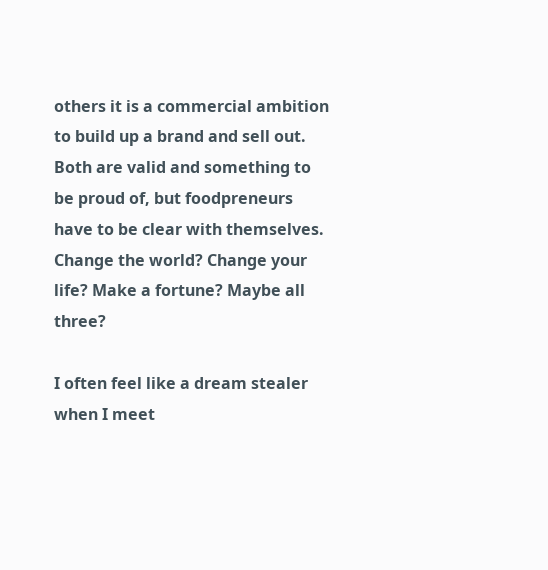others it is a commercial ambition to build up a brand and sell out. Both are valid and something to be proud of, but foodpreneurs have to be clear with themselves. Change the world? Change your life? Make a fortune? Maybe all three?

I often feel like a dream stealer when I meet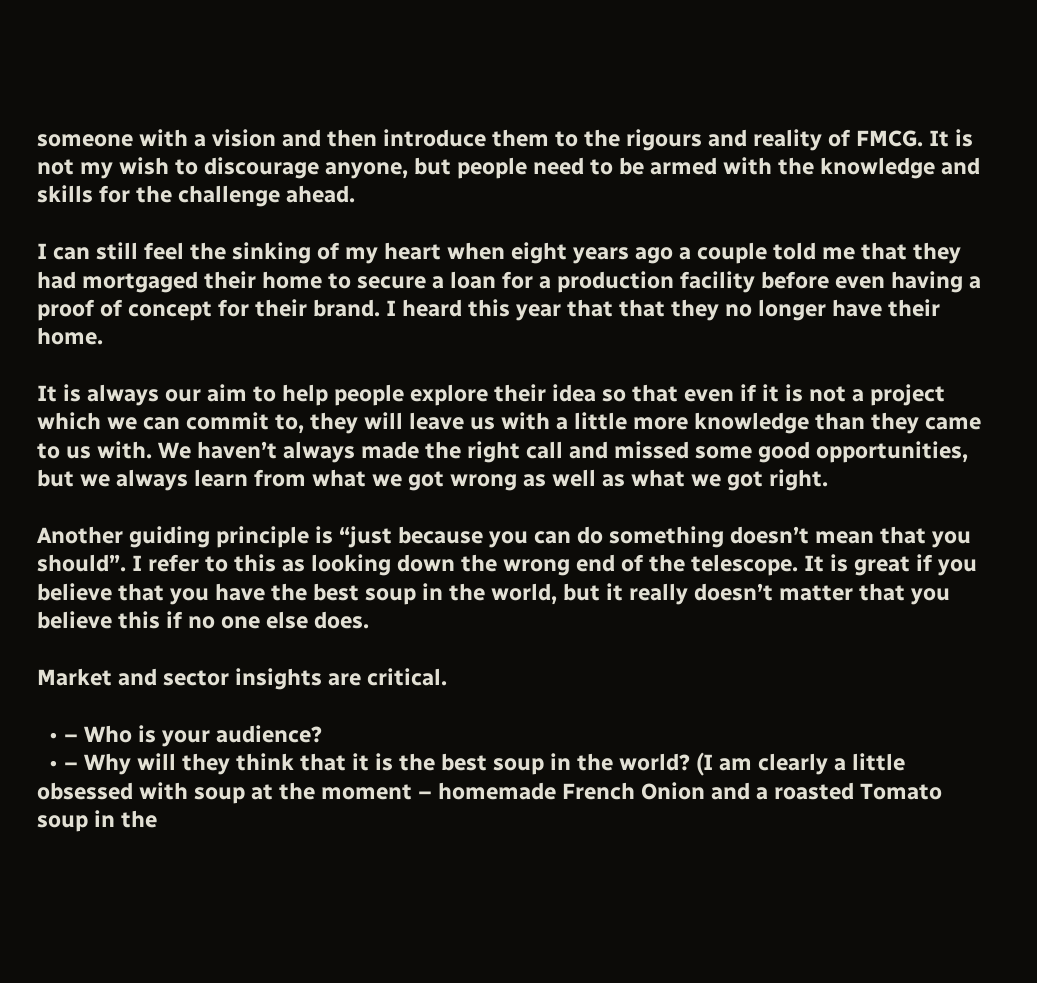someone with a vision and then introduce them to the rigours and reality of FMCG. It is not my wish to discourage anyone, but people need to be armed with the knowledge and skills for the challenge ahead.

I can still feel the sinking of my heart when eight years ago a couple told me that they had mortgaged their home to secure a loan for a production facility before even having a proof of concept for their brand. I heard this year that that they no longer have their home.

It is always our aim to help people explore their idea so that even if it is not a project which we can commit to, they will leave us with a little more knowledge than they came to us with. We haven’t always made the right call and missed some good opportunities, but we always learn from what we got wrong as well as what we got right.

Another guiding principle is “just because you can do something doesn’t mean that you should”. I refer to this as looking down the wrong end of the telescope. It is great if you believe that you have the best soup in the world, but it really doesn’t matter that you believe this if no one else does.

Market and sector insights are critical.

  • – Who is your audience?
  • – Why will they think that it is the best soup in the world? (I am clearly a little obsessed with soup at the moment – homemade French Onion and a roasted Tomato soup in the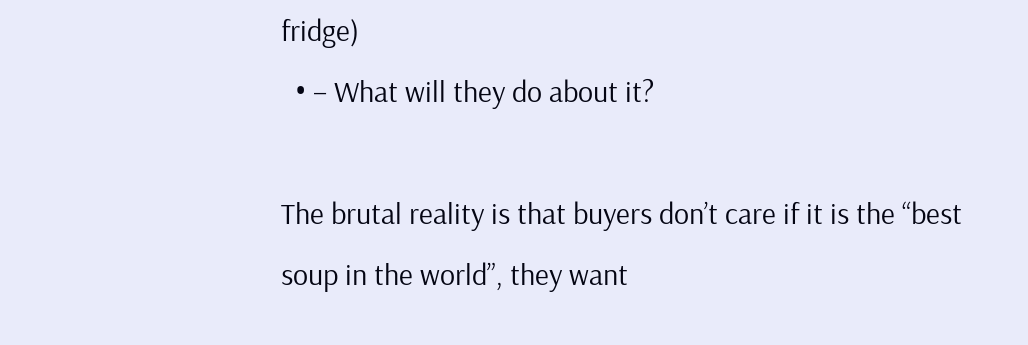fridge)
  • – What will they do about it?

The brutal reality is that buyers don’t care if it is the “best soup in the world”, they want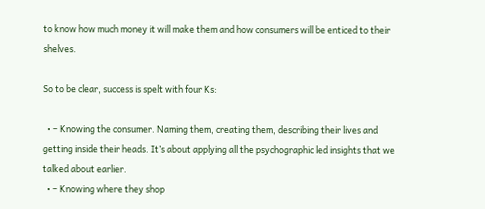to know how much money it will make them and how consumers will be enticed to their shelves.

So to be clear, success is spelt with four Ks:

  • – Knowing the consumer. Naming them, creating them, describing their lives and getting inside their heads. It’s about applying all the psychographic led insights that we talked about earlier.
  • – Knowing where they shop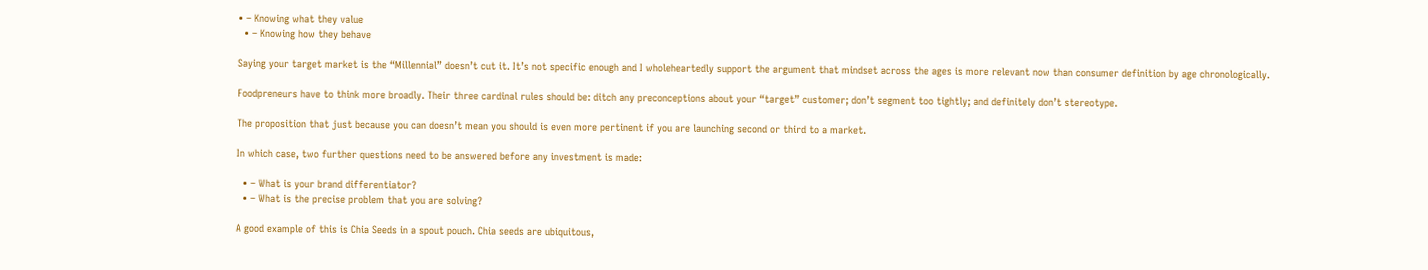• – Knowing what they value
  • – Knowing how they behave

Saying your target market is the “Millennial” doesn’t cut it. It’s not specific enough and I wholeheartedly support the argument that mindset across the ages is more relevant now than consumer definition by age chronologically.

Foodpreneurs have to think more broadly. Their three cardinal rules should be: ditch any preconceptions about your “target” customer; don’t segment too tightly; and definitely don’t stereotype.

The proposition that just because you can doesn’t mean you should is even more pertinent if you are launching second or third to a market.

In which case, two further questions need to be answered before any investment is made:

  • – What is your brand differentiator?
  • – What is the precise problem that you are solving?

A good example of this is Chia Seeds in a spout pouch. Chia seeds are ubiquitous,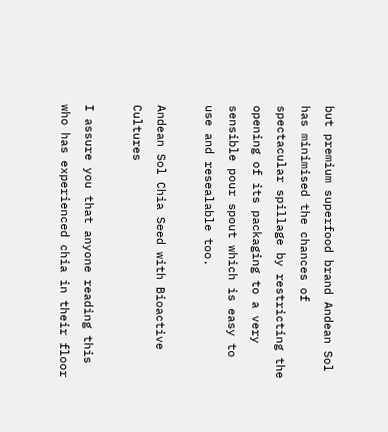but premium superfood brand Andean Sol has minimised the chances of spectacular spillage by restricting the opening of its packaging to a very sensible pour spout which is easy to use and resealable too.

Andean Sol Chia Seed with Bioactive Cultures

I assure you that anyone reading this who has experienced chia in their floor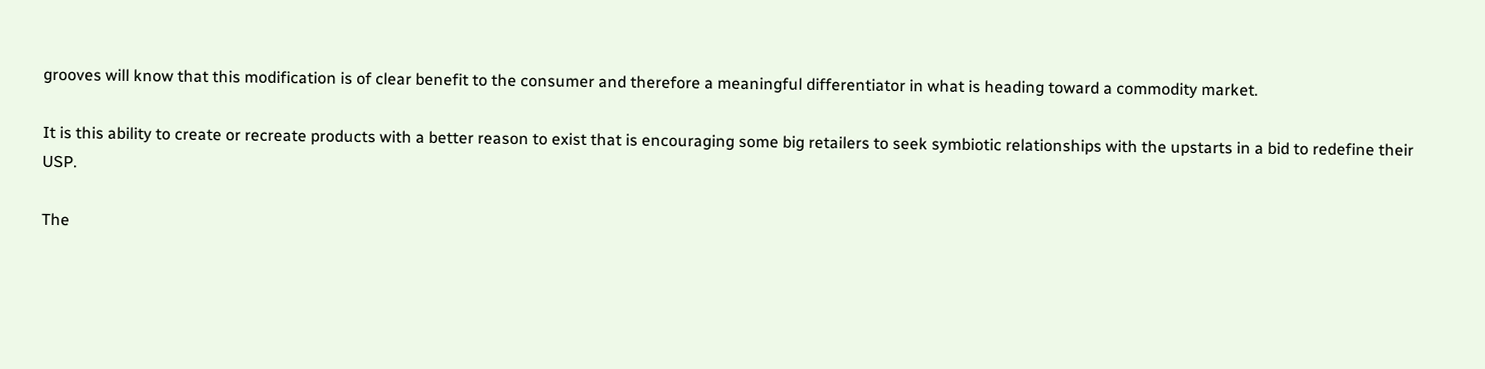grooves will know that this modification is of clear benefit to the consumer and therefore a meaningful differentiator in what is heading toward a commodity market.

It is this ability to create or recreate products with a better reason to exist that is encouraging some big retailers to seek symbiotic relationships with the upstarts in a bid to redefine their USP.

The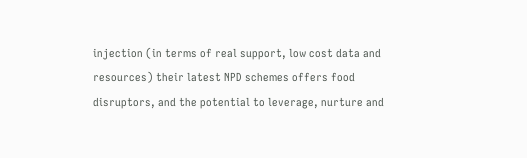injection (in terms of real support, low cost data and resources) their latest NPD schemes offers food disruptors, and the potential to leverage, nurture and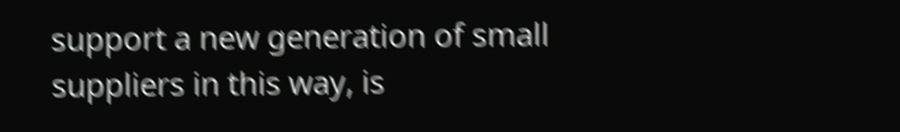support a new generation of small suppliers in this way, is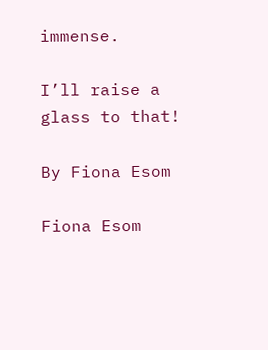immense.

I’ll raise a glass to that!

By Fiona Esom

Fiona Esom